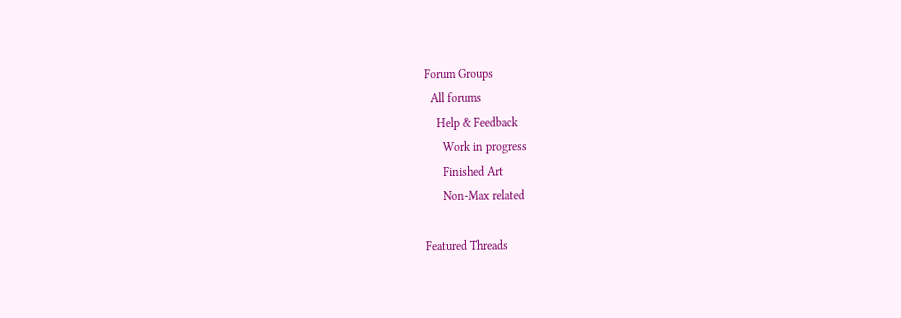Forum Groups
  All forums
    Help & Feedback
      Work in progress
      Finished Art
      Non-Max related

Featured Threads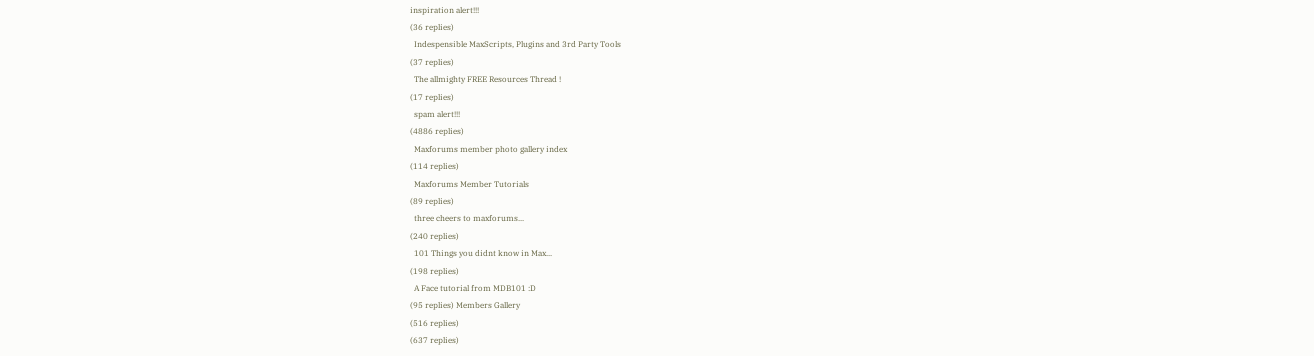inspiration alert!!!
(36 replies)
  Indespensible MaxScripts, Plugins and 3rd Party Tools
(37 replies)
  The allmighty FREE Resources Thread !
(17 replies)
  spam alert!!!
(4886 replies)
  Maxforums member photo gallery index
(114 replies)
  Maxforums Member Tutorials
(89 replies)
  three cheers to maxforums...
(240 replies)
  101 Things you didnt know in Max...
(198 replies)
  A Face tutorial from MDB101 :D
(95 replies) Members Gallery
(516 replies)
(637 replies)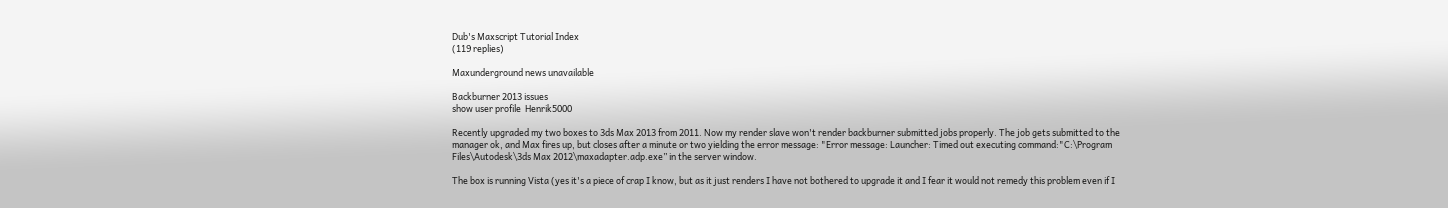Dub's Maxscript Tutorial Index
(119 replies)

Maxunderground news unavailable

Backburner 2013 issues
show user profile  Henrik5000

Recently upgraded my two boxes to 3ds Max 2013 from 2011. Now my render slave won't render backburner submitted jobs properly. The job gets submitted to the manager ok, and Max fires up, but closes after a minute or two yielding the error message: "Error message: Launcher: Timed out executing command:"C:\Program Files\Autodesk\3ds Max 2012\maxadapter.adp.exe” in the server window.

The box is running Vista (yes it's a piece of crap I know, but as it just renders I have not bothered to upgrade it and I fear it would not remedy this problem even if I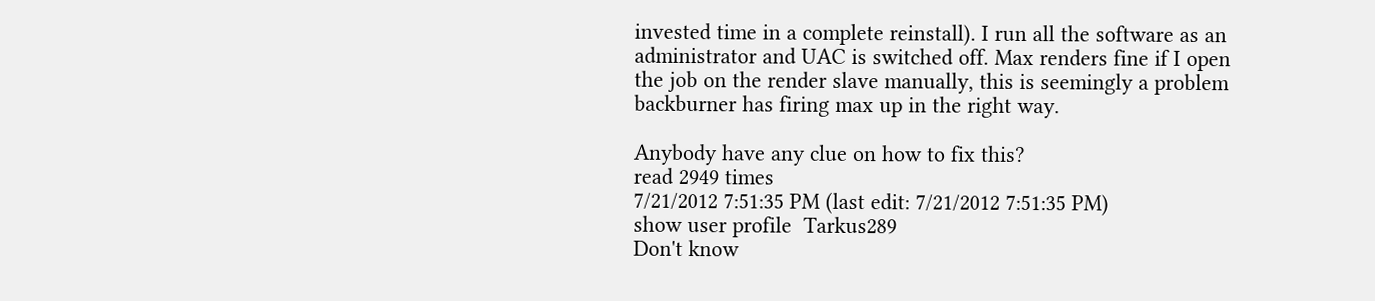invested time in a complete reinstall). I run all the software as an administrator and UAC is switched off. Max renders fine if I open the job on the render slave manually, this is seemingly a problem backburner has firing max up in the right way.

Anybody have any clue on how to fix this?
read 2949 times
7/21/2012 7:51:35 PM (last edit: 7/21/2012 7:51:35 PM)
show user profile  Tarkus289
Don't know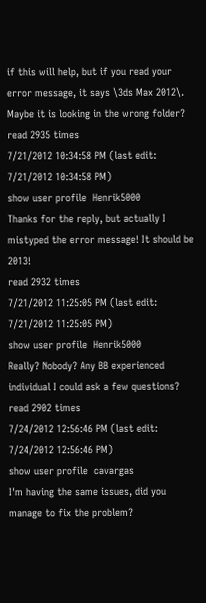if this will help, but if you read your error message, it says \3ds Max 2012\.
Maybe it is looking in the wrong folder?
read 2935 times
7/21/2012 10:34:58 PM (last edit: 7/21/2012 10:34:58 PM)
show user profile  Henrik5000
Thanks for the reply, but actually I mistyped the error message! It should be 2013!
read 2932 times
7/21/2012 11:25:05 PM (last edit: 7/21/2012 11:25:05 PM)
show user profile  Henrik5000
Really? Nobody? Any BB experienced individual I could ask a few questions?
read 2902 times
7/24/2012 12:56:46 PM (last edit: 7/24/2012 12:56:46 PM)
show user profile  cavargas
I'm having the same issues, did you manage to fix the problem?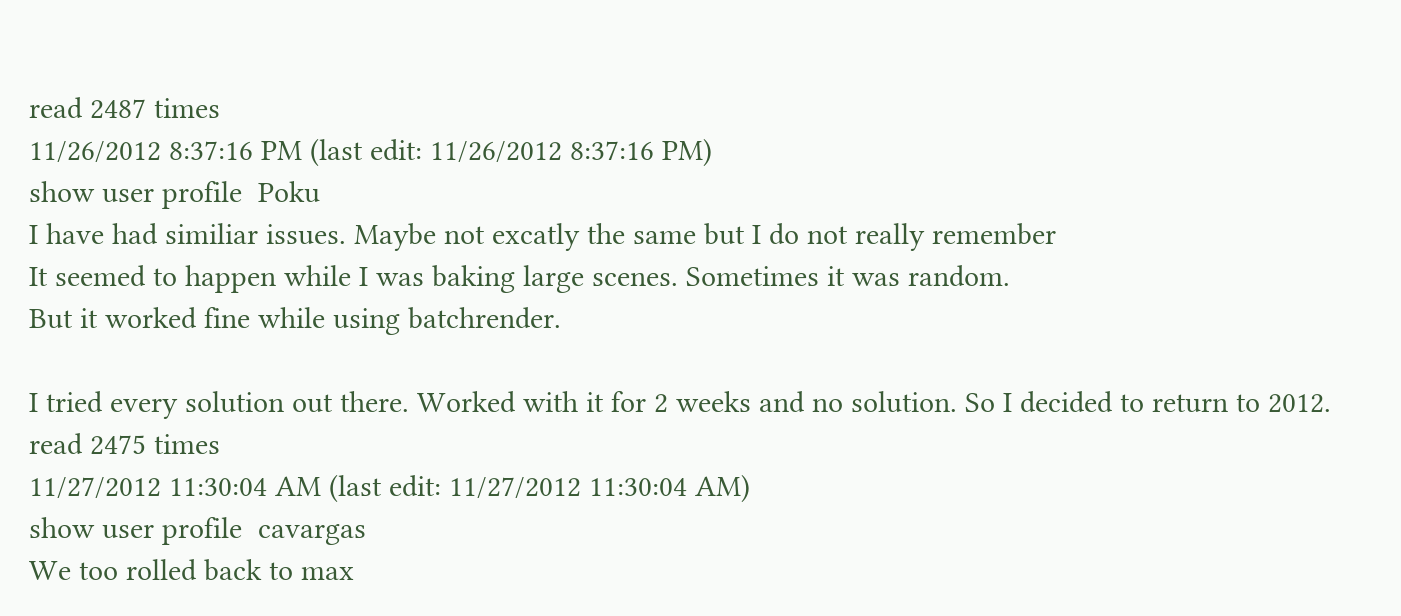read 2487 times
11/26/2012 8:37:16 PM (last edit: 11/26/2012 8:37:16 PM)
show user profile  Poku
I have had similiar issues. Maybe not excatly the same but I do not really remember
It seemed to happen while I was baking large scenes. Sometimes it was random.
But it worked fine while using batchrender.

I tried every solution out there. Worked with it for 2 weeks and no solution. So I decided to return to 2012.
read 2475 times
11/27/2012 11:30:04 AM (last edit: 11/27/2012 11:30:04 AM)
show user profile  cavargas
We too rolled back to max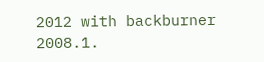2012 with backburner 2008.1.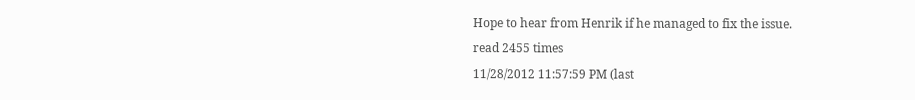Hope to hear from Henrik if he managed to fix the issue.
read 2455 times
11/28/2012 11:57:59 PM (last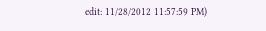edit: 11/28/2012 11:57:59 PM)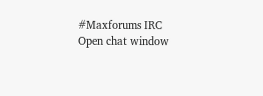#Maxforums IRC
Open chat window